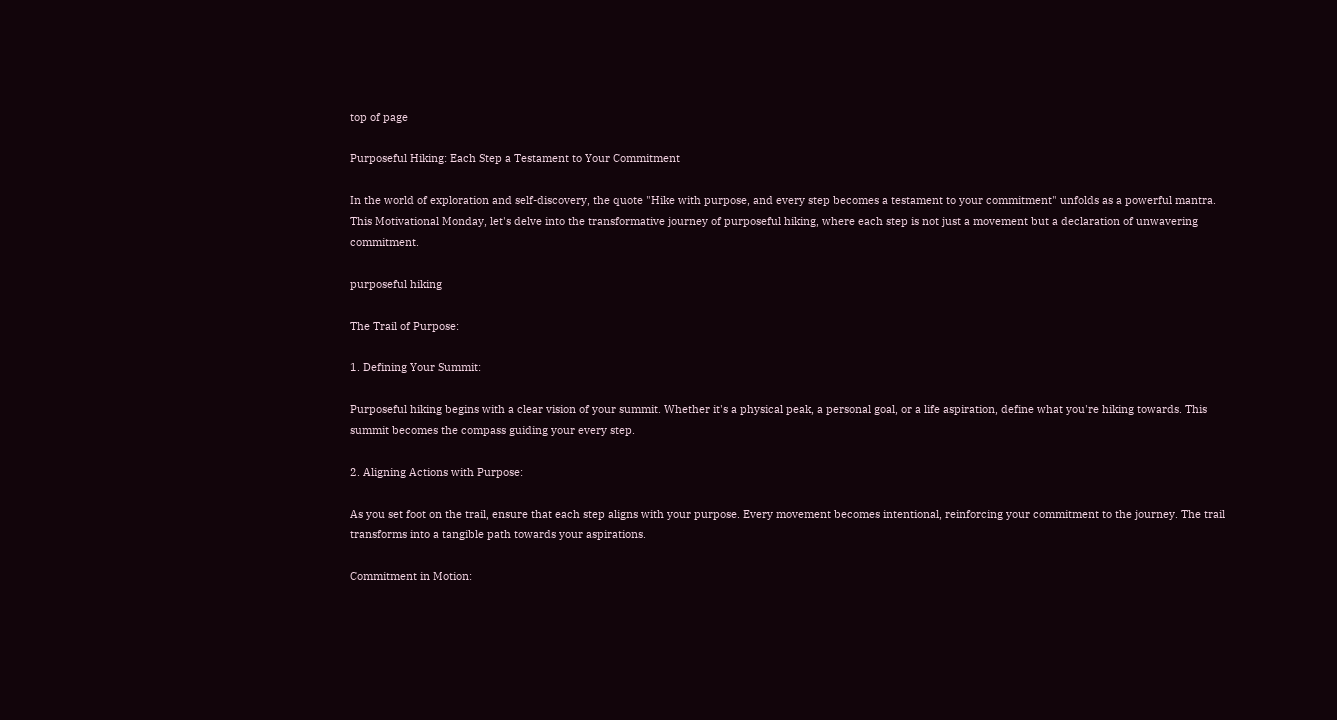top of page

Purposeful Hiking: Each Step a Testament to Your Commitment

In the world of exploration and self-discovery, the quote "Hike with purpose, and every step becomes a testament to your commitment" unfolds as a powerful mantra. This Motivational Monday, let's delve into the transformative journey of purposeful hiking, where each step is not just a movement but a declaration of unwavering commitment.

purposeful hiking

The Trail of Purpose:

1. Defining Your Summit:

Purposeful hiking begins with a clear vision of your summit. Whether it's a physical peak, a personal goal, or a life aspiration, define what you're hiking towards. This summit becomes the compass guiding your every step.

2. Aligning Actions with Purpose:

As you set foot on the trail, ensure that each step aligns with your purpose. Every movement becomes intentional, reinforcing your commitment to the journey. The trail transforms into a tangible path towards your aspirations.

Commitment in Motion: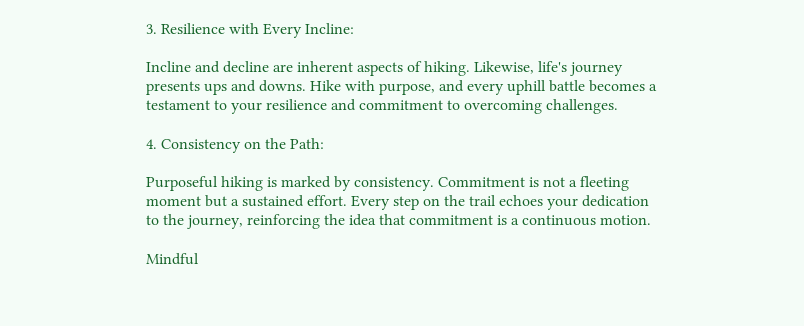3. Resilience with Every Incline:

Incline and decline are inherent aspects of hiking. Likewise, life's journey presents ups and downs. Hike with purpose, and every uphill battle becomes a testament to your resilience and commitment to overcoming challenges.

4. Consistency on the Path:

Purposeful hiking is marked by consistency. Commitment is not a fleeting moment but a sustained effort. Every step on the trail echoes your dedication to the journey, reinforcing the idea that commitment is a continuous motion.

Mindful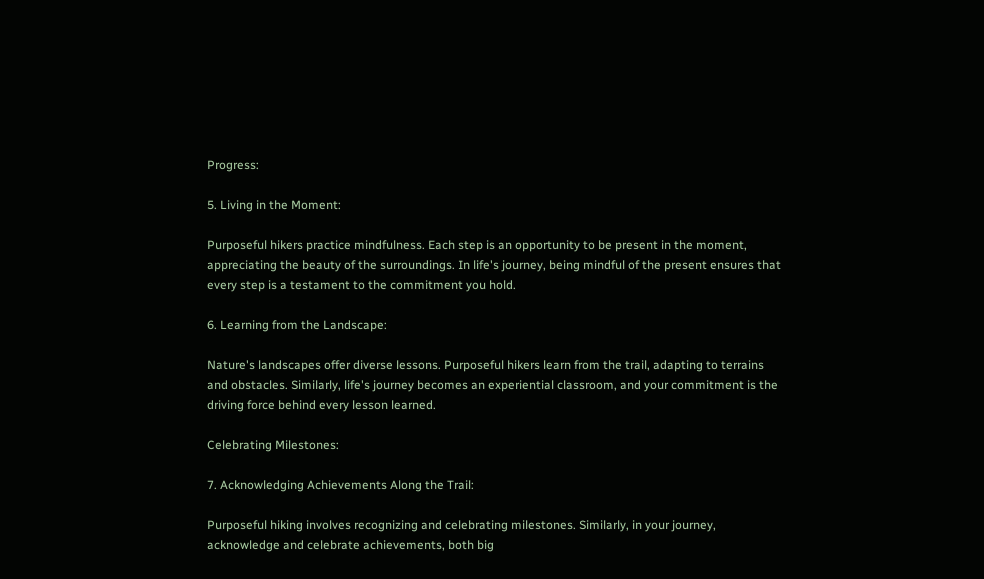Progress:

5. Living in the Moment:

Purposeful hikers practice mindfulness. Each step is an opportunity to be present in the moment, appreciating the beauty of the surroundings. In life's journey, being mindful of the present ensures that every step is a testament to the commitment you hold.

6. Learning from the Landscape:

Nature's landscapes offer diverse lessons. Purposeful hikers learn from the trail, adapting to terrains and obstacles. Similarly, life's journey becomes an experiential classroom, and your commitment is the driving force behind every lesson learned.

Celebrating Milestones:

7. Acknowledging Achievements Along the Trail:

Purposeful hiking involves recognizing and celebrating milestones. Similarly, in your journey, acknowledge and celebrate achievements, both big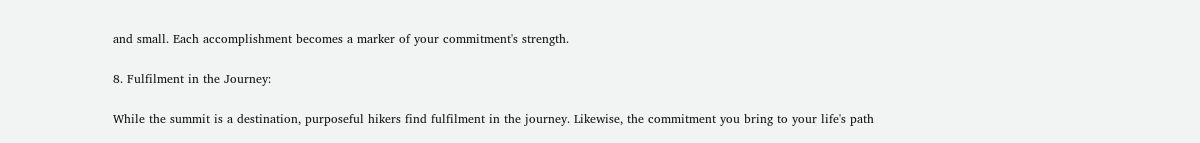and small. Each accomplishment becomes a marker of your commitment's strength.

8. Fulfilment in the Journey:

While the summit is a destination, purposeful hikers find fulfilment in the journey. Likewise, the commitment you bring to your life's path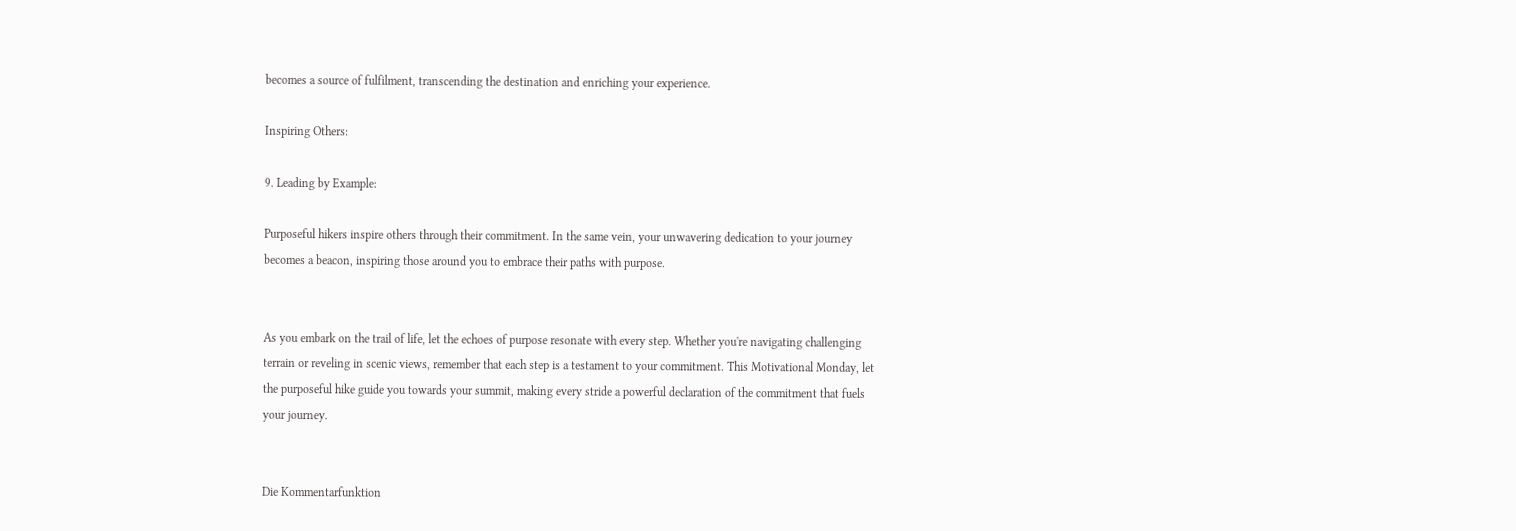becomes a source of fulfilment, transcending the destination and enriching your experience.

Inspiring Others:

9. Leading by Example:

Purposeful hikers inspire others through their commitment. In the same vein, your unwavering dedication to your journey becomes a beacon, inspiring those around you to embrace their paths with purpose.


As you embark on the trail of life, let the echoes of purpose resonate with every step. Whether you're navigating challenging terrain or reveling in scenic views, remember that each step is a testament to your commitment. This Motivational Monday, let the purposeful hike guide you towards your summit, making every stride a powerful declaration of the commitment that fuels your journey.


Die Kommentarfunktion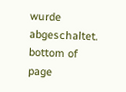wurde abgeschaltet.
bottom of page